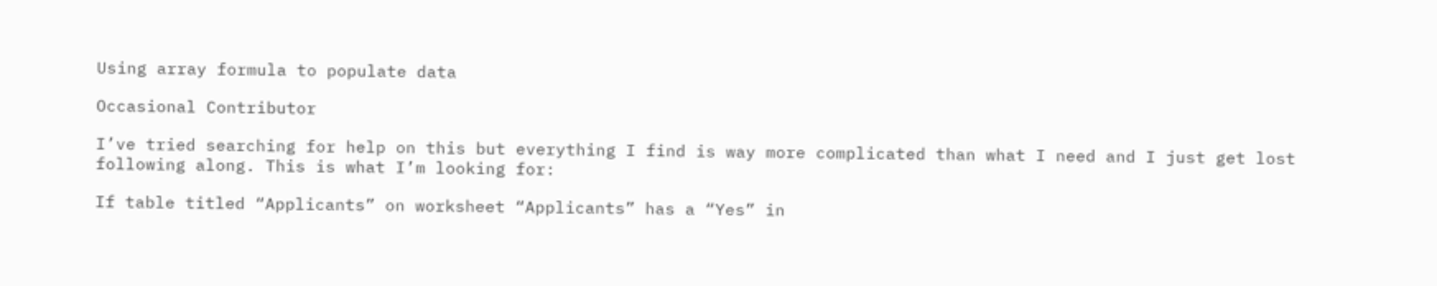Using array formula to populate data

Occasional Contributor

I’ve tried searching for help on this but everything I find is way more complicated than what I need and I just get lost following along. This is what I’m looking for:

If table titled “Applicants” on worksheet “Applicants” has a “Yes” in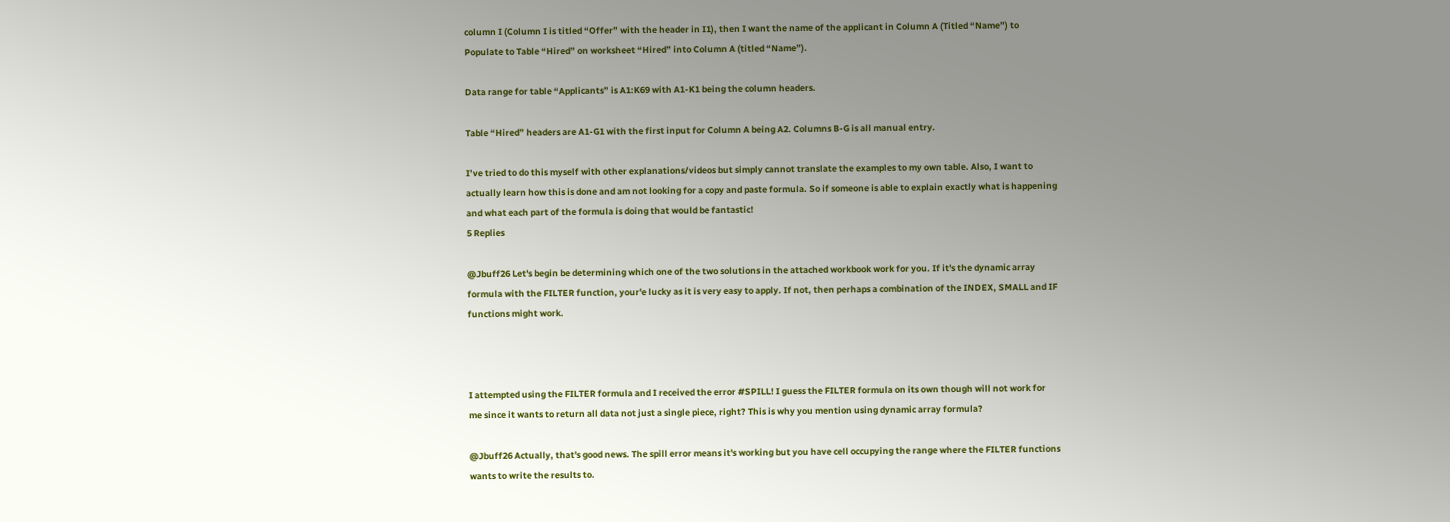column I (Column I is titled “Offer” with the header in I1), then I want the name of the applicant in Column A (Titled “Name”) to Populate to Table “Hired” on worksheet “Hired” into Column A (titled “Name”).

Data range for table “Applicants” is A1:K69 with A1-K1 being the column headers.

Table “Hired” headers are A1-G1 with the first input for Column A being A2. Columns B-G is all manual entry.

I’ve tried to do this myself with other explanations/videos but simply cannot translate the examples to my own table. Also, I want to actually learn how this is done and am not looking for a copy and paste formula. So if someone is able to explain exactly what is happening and what each part of the formula is doing that would be fantastic!
5 Replies

@Jbuff26 Let's begin be determining which one of the two solutions in the attached workbook work for you. If it's the dynamic array formula with the FILTER function, your'e lucky as it is very easy to apply. If not, then perhaps a combination of the INDEX, SMALL and IF functions might work.



I attempted using the FILTER formula and I received the error #SPILL! I guess the FILTER formula on its own though will not work for me since it wants to return all data not just a single piece, right? This is why you mention using dynamic array formula?

@Jbuff26 Actually, that's good news. The spill error means it's working but you have cell occupying the range where the FILTER functions wants to write the results to.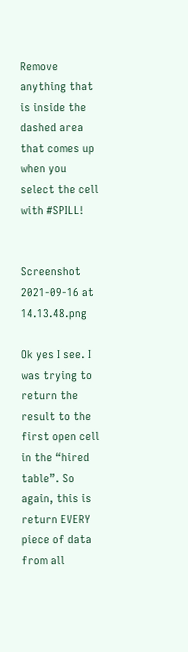Remove anything that is inside the dashed area that comes up when you select the cell with #SPILL!


Screenshot 2021-09-16 at 14.13.48.png

Ok yes I see. I was trying to return the result to the first open cell in the “hired table”. So again, this is return EVERY piece of data from all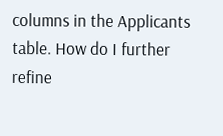columns in the Applicants table. How do I further refine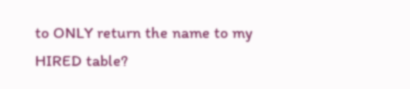to ONLY return the name to my HIRED table?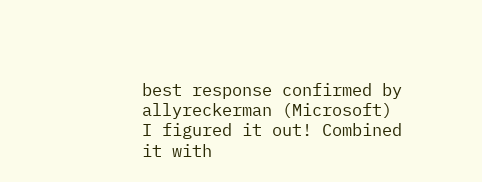best response confirmed by allyreckerman (Microsoft)
I figured it out! Combined it with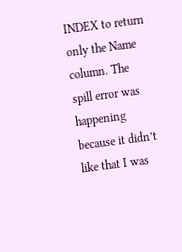INDEX to return only the Name column. The spill error was happening because it didn’t like that I was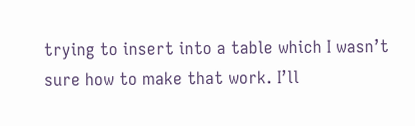trying to insert into a table which I wasn’t sure how to make that work. I’ll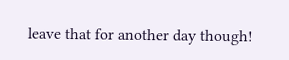leave that for another day though!